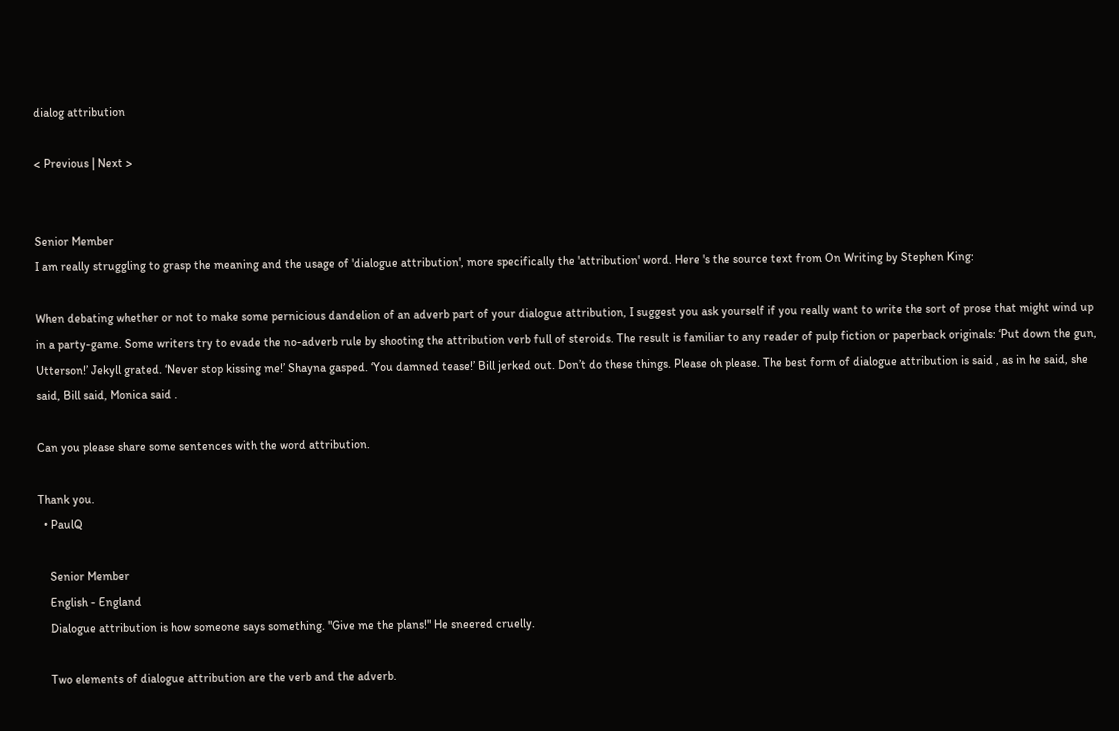dialog attribution

< Previous | Next >


Senior Member
I am really struggling to grasp the meaning and the usage of 'dialogue attribution', more specifically the 'attribution' word. Here 's the source text from On Writing by Stephen King:

When debating whether or not to make some pernicious dandelion of an adverb part of your dialogue attribution, I suggest you ask yourself if you really want to write the sort of prose that might wind up in a party-game. Some writers try to evade the no-adverb rule by shooting the attribution verb full of steroids. The result is familiar to any reader of pulp fiction or paperback originals: ‘Put down the gun, Utterson!’ Jekyll grated. ‘Never stop kissing me!’ Shayna gasped. ‘You damned tease!’ Bill jerked out. Don’t do these things. Please oh please. The best form of dialogue attribution is said , as in he said, she said, Bill said, Monica said .

Can you please share some sentences with the word attribution.

Thank you.
  • PaulQ

    Senior Member
    English - England
    Dialogue attribution is how someone says something. "Give me the plans!" He sneered cruelly.

    Two elements of dialogue attribution are the verb and the adverb.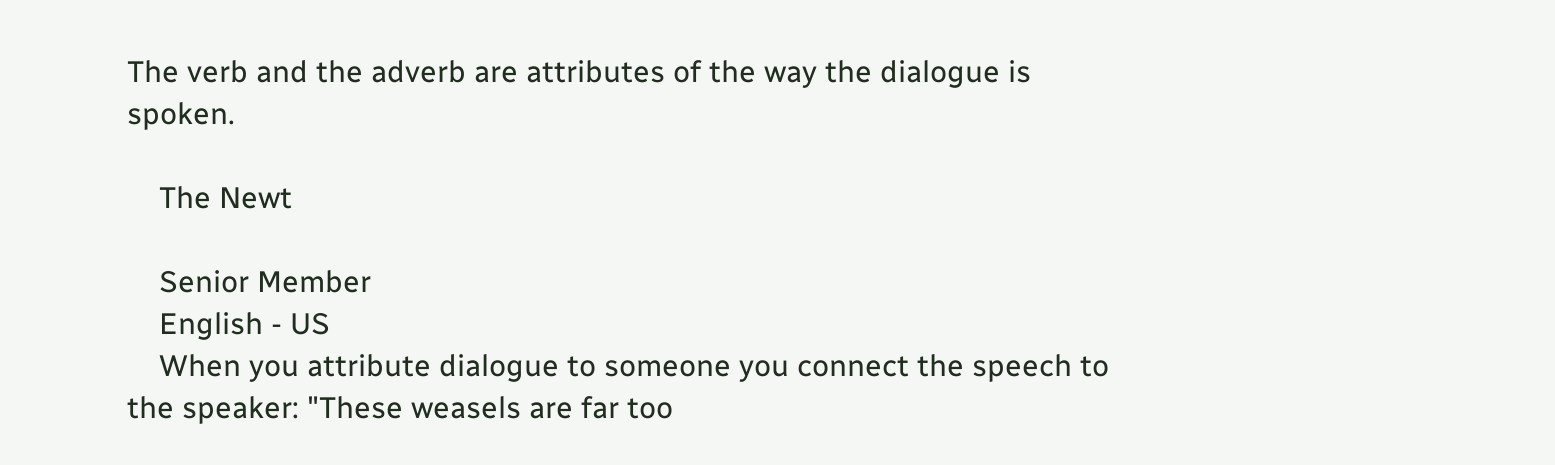The verb and the adverb are attributes of the way the dialogue is spoken.

    The Newt

    Senior Member
    English - US
    When you attribute dialogue to someone you connect the speech to the speaker: "These weasels are far too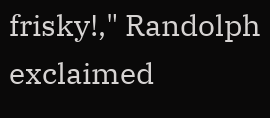frisky!," Randolph exclaimed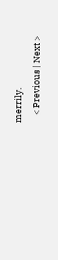merrily.
    < Previous | Next >